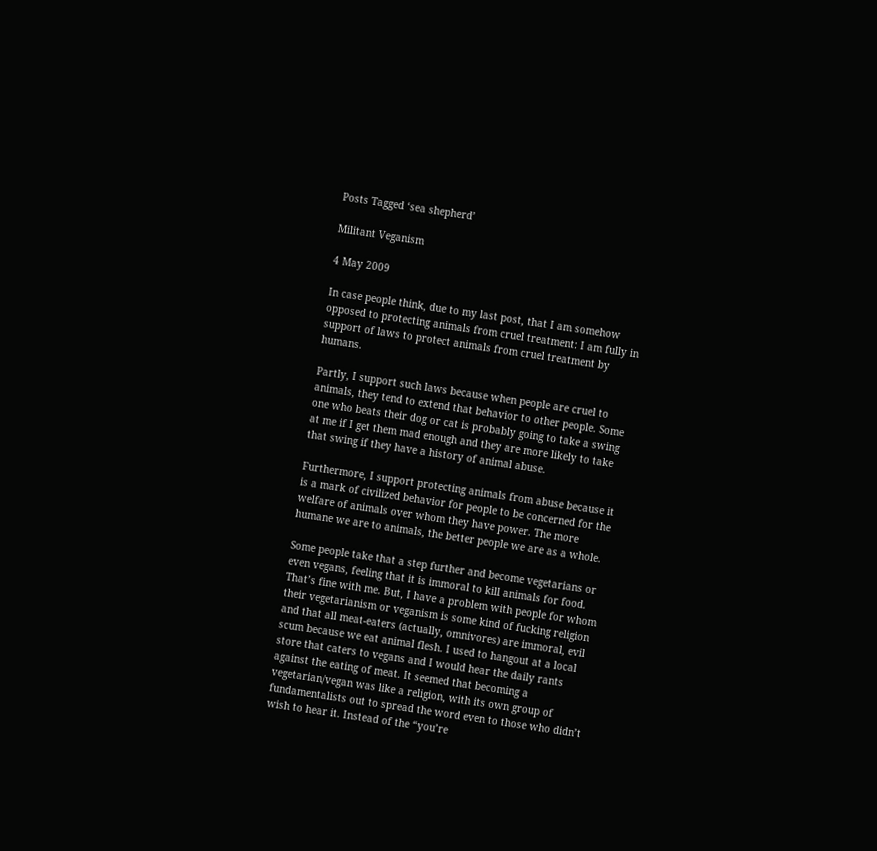Posts Tagged ‘sea shepherd’

Militant Veganism

4 May 2009

In case people think, due to my last post, that I am somehow opposed to protecting animals from cruel treatment: I am fully in support of laws to protect animals from cruel treatment by humans.

Partly, I support such laws because when people are cruel to animals, they tend to extend that behavior to other people. Some one who beats their dog or cat is probably going to take a swing at me if I get them mad enough and they are more likely to take that swing if they have a history of animal abuse.

Furthermore, I support protecting animals from abuse because it is a mark of civilized behavior for people to be concerned for the welfare of animals over whom they have power. The more humane we are to animals, the better people we are as a whole.

Some people take that a step further and become vegetarians or even vegans, feeling that it is immoral to kill animals for food. That’s fine with me. But, I have a problem with people for whom their vegetarianism or veganism is some kind of fucking religion and that all meat-eaters (actually, omnivores) are immoral, evil scum because we eat animal flesh. I used to hangout at a local store that caters to vegans and I would hear the daily rants against the eating of meat. It seemed that becoming a vegetarian/vegan was like a religion, with its own group of fundamentalists out to spread the word even to those who didn’t wish to hear it. Instead of the “you’re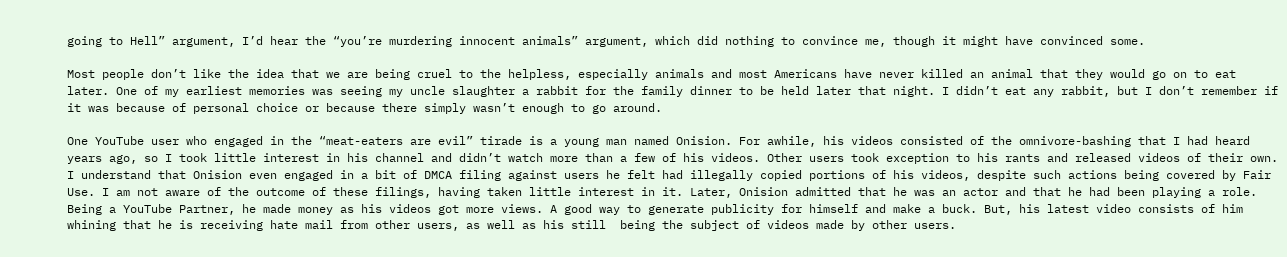going to Hell” argument, I’d hear the “you’re murdering innocent animals” argument, which did nothing to convince me, though it might have convinced some.

Most people don’t like the idea that we are being cruel to the helpless, especially animals and most Americans have never killed an animal that they would go on to eat later. One of my earliest memories was seeing my uncle slaughter a rabbit for the family dinner to be held later that night. I didn’t eat any rabbit, but I don’t remember if it was because of personal choice or because there simply wasn’t enough to go around.

One YouTube user who engaged in the “meat-eaters are evil” tirade is a young man named Onision. For awhile, his videos consisted of the omnivore-bashing that I had heard years ago, so I took little interest in his channel and didn’t watch more than a few of his videos. Other users took exception to his rants and released videos of their own. I understand that Onision even engaged in a bit of DMCA filing against users he felt had illegally copied portions of his videos, despite such actions being covered by Fair Use. I am not aware of the outcome of these filings, having taken little interest in it. Later, Onision admitted that he was an actor and that he had been playing a role. Being a YouTube Partner, he made money as his videos got more views. A good way to generate publicity for himself and make a buck. But, his latest video consists of him whining that he is receiving hate mail from other users, as well as his still  being the subject of videos made by other users.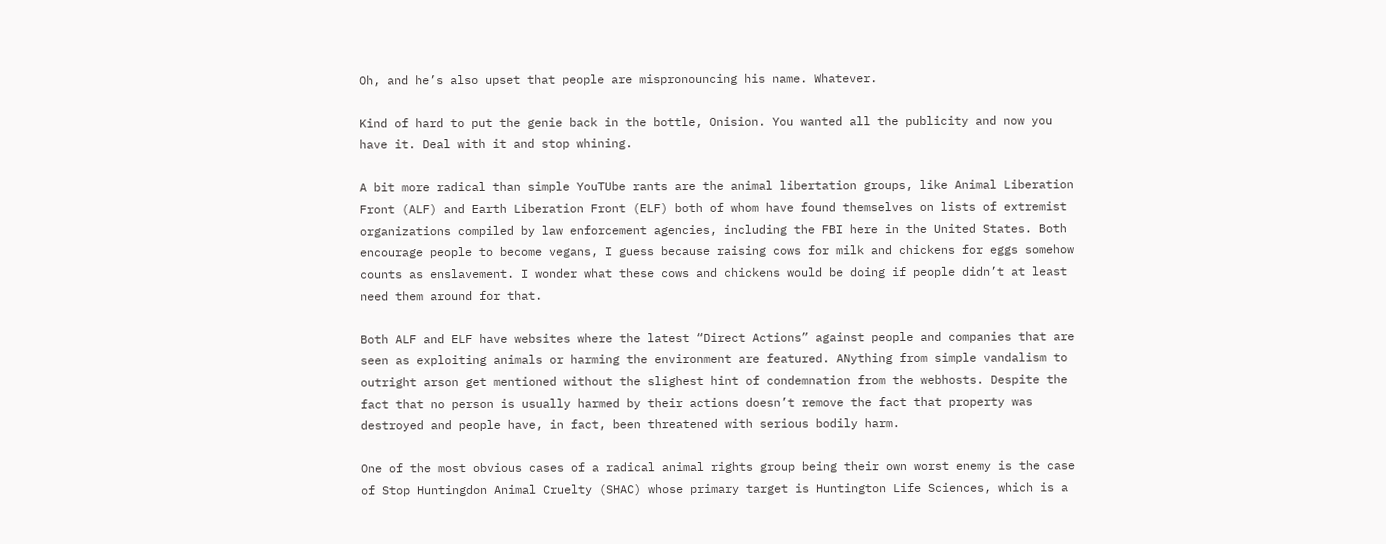Oh, and he’s also upset that people are mispronouncing his name. Whatever.

Kind of hard to put the genie back in the bottle, Onision. You wanted all the publicity and now you have it. Deal with it and stop whining.

A bit more radical than simple YouTUbe rants are the animal libertation groups, like Animal Liberation Front (ALF) and Earth Liberation Front (ELF) both of whom have found themselves on lists of extremist organizations compiled by law enforcement agencies, including the FBI here in the United States. Both encourage people to become vegans, I guess because raising cows for milk and chickens for eggs somehow counts as enslavement. I wonder what these cows and chickens would be doing if people didn’t at least need them around for that.

Both ALF and ELF have websites where the latest “Direct Actions” against people and companies that are seen as exploiting animals or harming the environment are featured. ANything from simple vandalism to outright arson get mentioned without the slighest hint of condemnation from the webhosts. Despite the fact that no person is usually harmed by their actions doesn’t remove the fact that property was destroyed and people have, in fact, been threatened with serious bodily harm.

One of the most obvious cases of a radical animal rights group being their own worst enemy is the case of Stop Huntingdon Animal Cruelty (SHAC) whose primary target is Huntington Life Sciences, which is a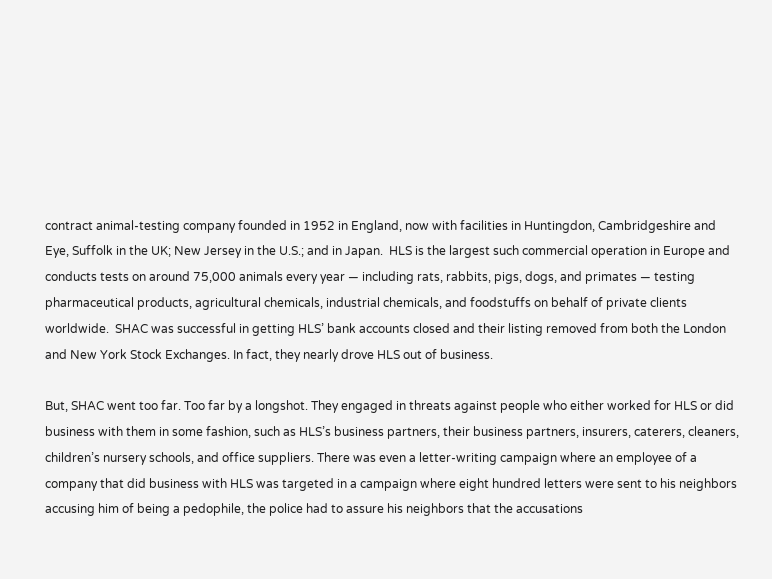contract animal-testing company founded in 1952 in England, now with facilities in Huntingdon, Cambridgeshire and Eye, Suffolk in the UK; New Jersey in the U.S.; and in Japan.  HLS is the largest such commercial operation in Europe and conducts tests on around 75,000 animals every year — including rats, rabbits, pigs, dogs, and primates — testing pharmaceutical products, agricultural chemicals, industrial chemicals, and foodstuffs on behalf of private clients worldwide.  SHAC was successful in getting HLS’ bank accounts closed and their listing removed from both the London and New York Stock Exchanges. In fact, they nearly drove HLS out of business.

But, SHAC went too far. Too far by a longshot. They engaged in threats against people who either worked for HLS or did business with them in some fashion, such as HLS’s business partners, their business partners, insurers, caterers, cleaners, children’s nursery schools, and office suppliers. There was even a letter-writing campaign where an employee of a company that did business with HLS was targeted in a campaign where eight hundred letters were sent to his neighbors accusing him of being a pedophile, the police had to assure his neighbors that the accusations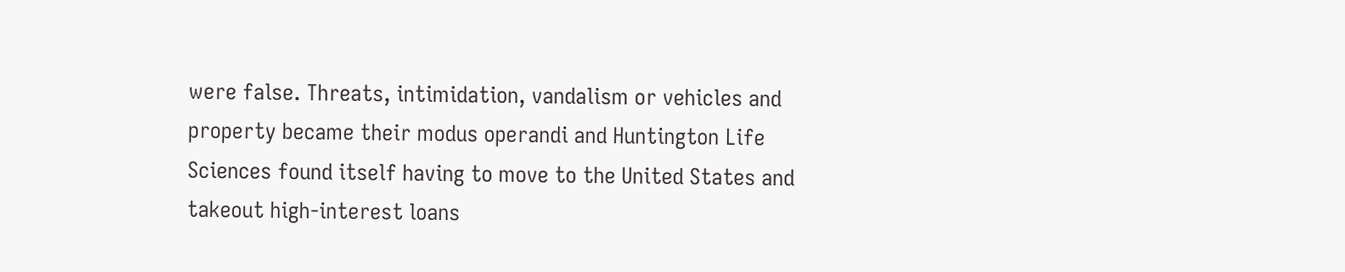were false. Threats, intimidation, vandalism or vehicles and property became their modus operandi and Huntington Life Sciences found itself having to move to the United States and takeout high-interest loans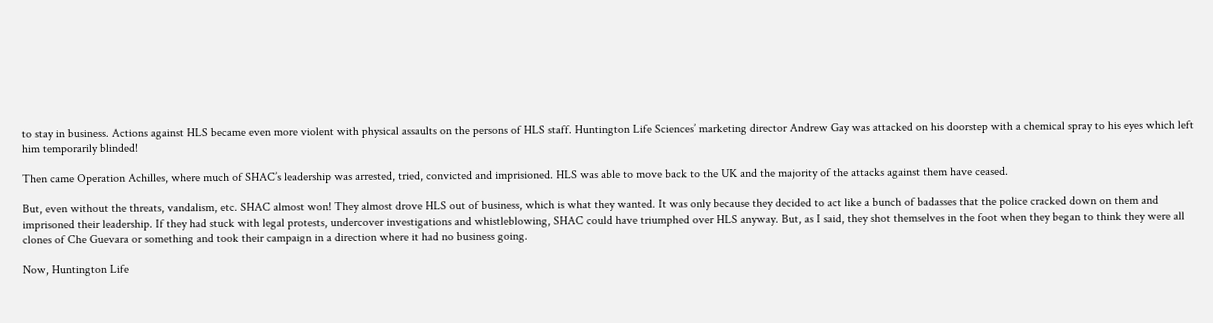to stay in business. Actions against HLS became even more violent with physical assaults on the persons of HLS staff. Huntington Life Sciences’ marketing director Andrew Gay was attacked on his doorstep with a chemical spray to his eyes which left him temporarily blinded!

Then came Operation Achilles, where much of SHAC’s leadership was arrested, tried, convicted and imprisioned. HLS was able to move back to the UK and the majority of the attacks against them have ceased.

But, even without the threats, vandalism, etc. SHAC almost won! They almost drove HLS out of business, which is what they wanted. It was only because they decided to act like a bunch of badasses that the police cracked down on them and imprisoned their leadership. If they had stuck with legal protests, undercover investigations and whistleblowing, SHAC could have triumphed over HLS anyway. But, as I said, they shot themselves in the foot when they began to think they were all clones of Che Guevara or something and took their campaign in a direction where it had no business going.

Now, Huntington Life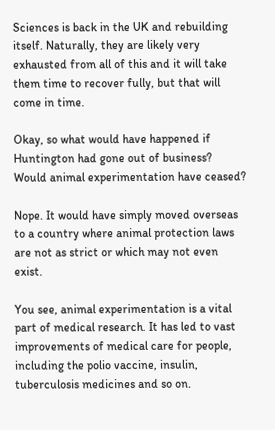Sciences is back in the UK and rebuilding itself. Naturally, they are likely very exhausted from all of this and it will take them time to recover fully, but that will come in time.

Okay, so what would have happened if Huntington had gone out of business? Would animal experimentation have ceased?

Nope. It would have simply moved overseas to a country where animal protection laws are not as strict or which may not even exist.

You see, animal experimentation is a vital part of medical research. It has led to vast improvements of medical care for people, including the polio vaccine, insulin, tuberculosis medicines and so on.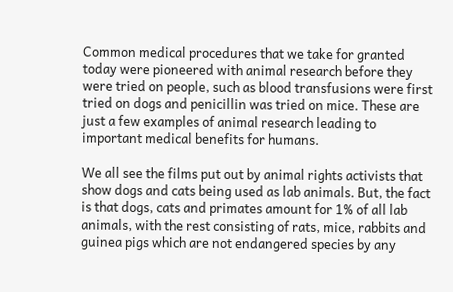Common medical procedures that we take for granted today were pioneered with animal research before they were tried on people, such as blood transfusions were first tried on dogs and penicillin was tried on mice. These are just a few examples of animal research leading to important medical benefits for humans.

We all see the films put out by animal rights activists that show dogs and cats being used as lab animals. But, the fact is that dogs, cats and primates amount for 1% of all lab animals, with the rest consisting of rats, mice, rabbits and guinea pigs which are not endangered species by any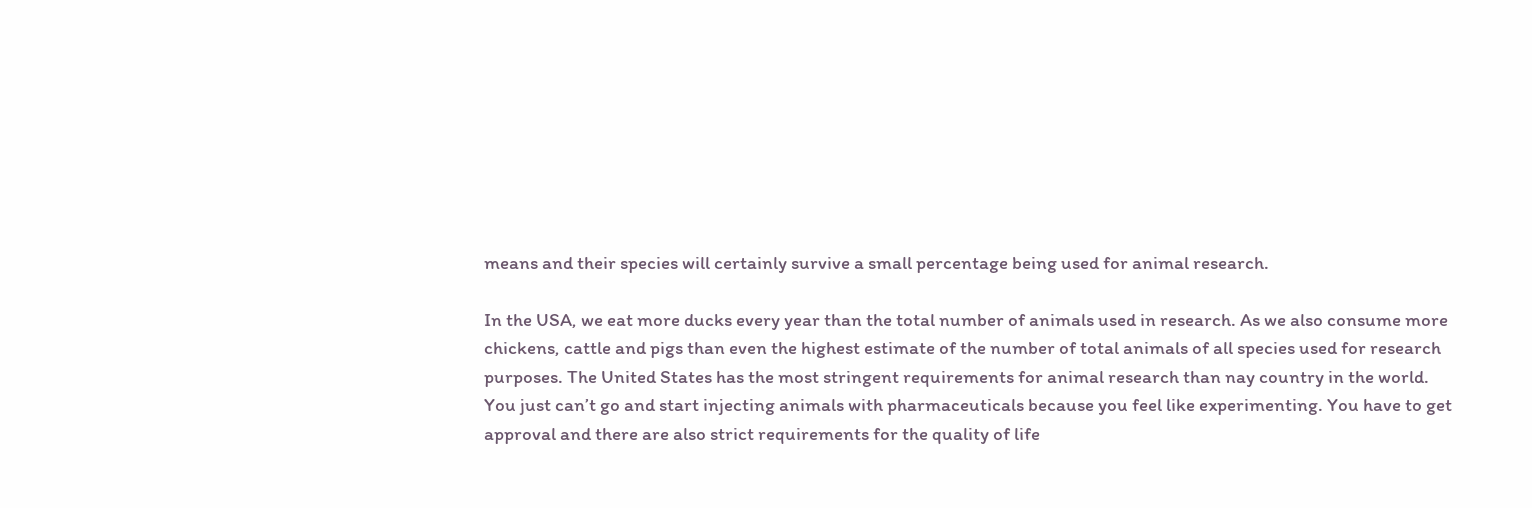means and their species will certainly survive a small percentage being used for animal research.

In the USA, we eat more ducks every year than the total number of animals used in research. As we also consume more chickens, cattle and pigs than even the highest estimate of the number of total animals of all species used for research purposes. The United States has the most stringent requirements for animal research than nay country in the world. You just can’t go and start injecting animals with pharmaceuticals because you feel like experimenting. You have to get approval and there are also strict requirements for the quality of life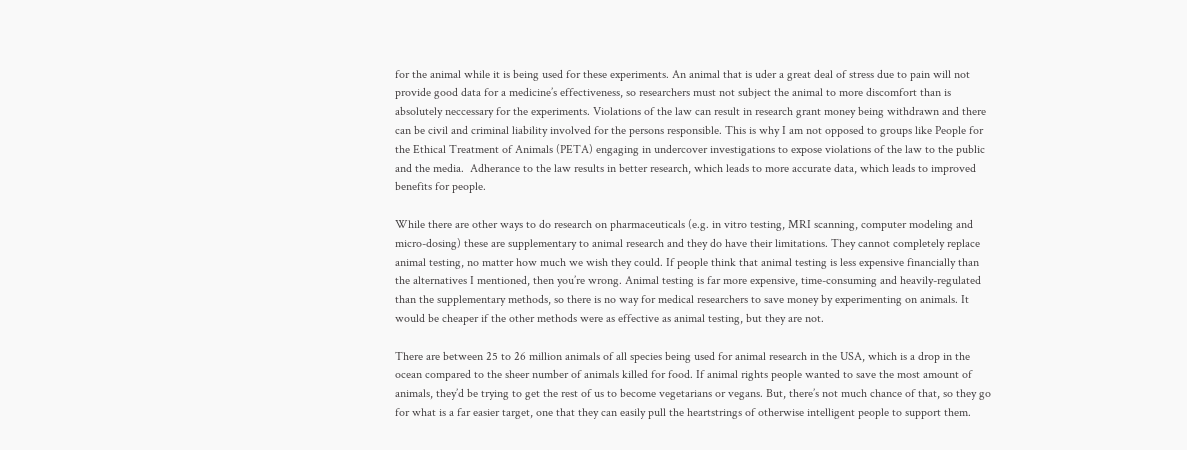for the animal while it is being used for these experiments. An animal that is uder a great deal of stress due to pain will not provide good data for a medicine’s effectiveness, so researchers must not subject the animal to more discomfort than is absolutely neccessary for the experiments. Violations of the law can result in research grant money being withdrawn and there can be civil and criminal liability involved for the persons responsible. This is why I am not opposed to groups like People for the Ethical Treatment of Animals (PETA) engaging in undercover investigations to expose violations of the law to the public and the media.  Adherance to the law results in better research, which leads to more accurate data, which leads to improved benefits for people.

While there are other ways to do research on pharmaceuticals (e.g. in vitro testing, MRI scanning, computer modeling and micro-dosing) these are supplementary to animal research and they do have their limitations. They cannot completely replace animal testing, no matter how much we wish they could. If people think that animal testing is less expensive financially than the alternatives I mentioned, then you’re wrong. Animal testing is far more expensive, time-consuming and heavily-regulated than the supplementary methods, so there is no way for medical researchers to save money by experimenting on animals. It would be cheaper if the other methods were as effective as animal testing, but they are not.

There are between 25 to 26 million animals of all species being used for animal research in the USA, which is a drop in the ocean compared to the sheer number of animals killed for food. If animal rights people wanted to save the most amount of animals, they’d be trying to get the rest of us to become vegetarians or vegans. But, there’s not much chance of that, so they go for what is a far easier target, one that they can easily pull the heartstrings of otherwise intelligent people to support them.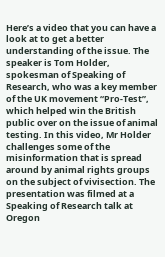Here’s a video that you can have a look at to get a better understanding of the issue. The speaker is Tom Holder, spokesman of Speaking of Research, who was a key member of the UK movement “Pro-Test”, which helped win the British public over on the issue of animal testing. In this video, Mr Holder challenges some of the misinformation that is spread around by animal rights groups on the subject of vivisection. The presentation was filmed at a Speaking of Research talk at Oregon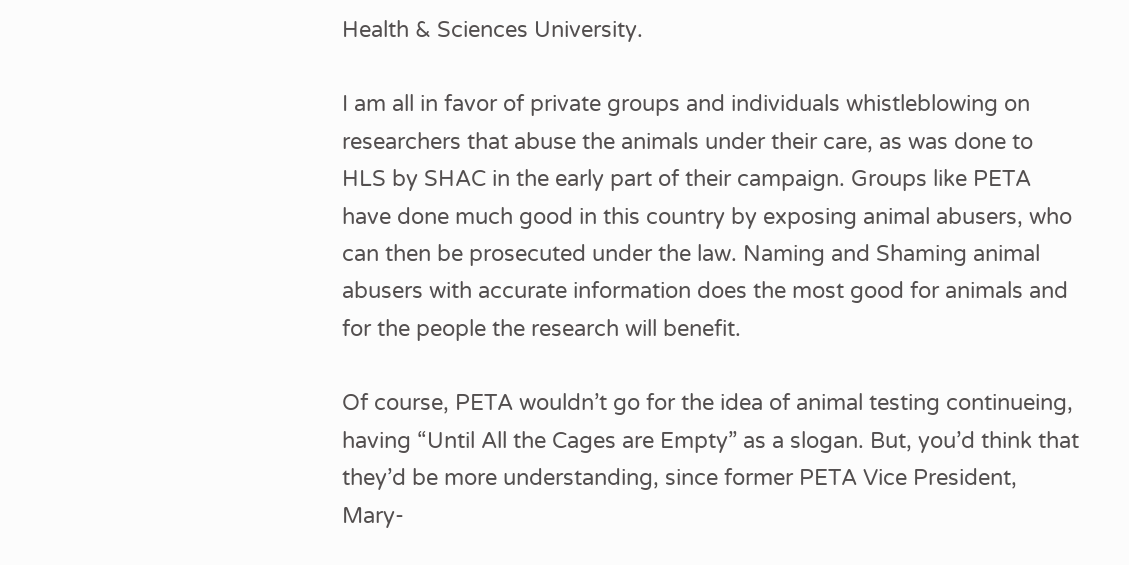Health & Sciences University.

I am all in favor of private groups and individuals whistleblowing on researchers that abuse the animals under their care, as was done to HLS by SHAC in the early part of their campaign. Groups like PETA have done much good in this country by exposing animal abusers, who can then be prosecuted under the law. Naming and Shaming animal abusers with accurate information does the most good for animals and for the people the research will benefit.

Of course, PETA wouldn’t go for the idea of animal testing continueing, having “Until All the Cages are Empty” as a slogan. But, you’d think that they’d be more understanding, since former PETA Vice President, Mary-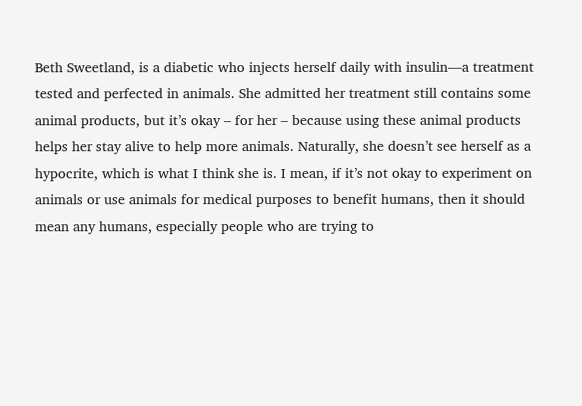Beth Sweetland, is a diabetic who injects herself daily with insulin—a treatment tested and perfected in animals. She admitted her treatment still contains some animal products, but it’s okay – for her – because using these animal products helps her stay alive to help more animals. Naturally, she doesn’t see herself as a hypocrite, which is what I think she is. I mean, if it’s not okay to experiment on animals or use animals for medical purposes to benefit humans, then it should mean any humans, especially people who are trying to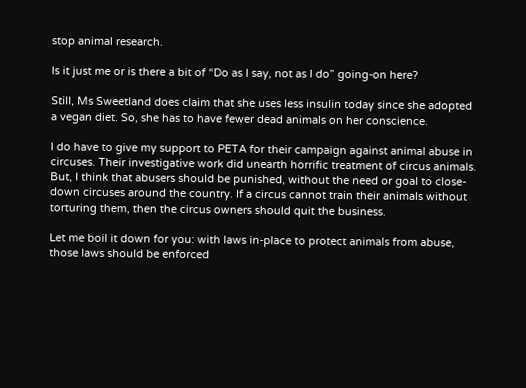stop animal research.

Is it just me or is there a bit of “Do as I say, not as I do” going-on here?

Still, Ms Sweetland does claim that she uses less insulin today since she adopted a vegan diet. So, she has to have fewer dead animals on her conscience.

I do have to give my support to PETA for their campaign against animal abuse in circuses. Their investigative work did unearth horrific treatment of circus animals. But, I think that abusers should be punished, without the need or goal to close-down circuses around the country. If a circus cannot train their animals without torturing them, then the circus owners should quit the business.

Let me boil it down for you: with laws in-place to protect animals from abuse, those laws should be enforced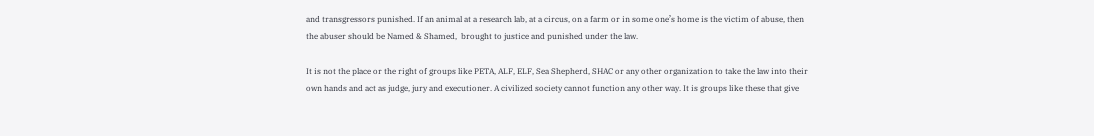and transgressors punished. If an animal at a research lab, at a circus, on a farm or in some one’s home is the victim of abuse, then the abuser should be Named & Shamed,  brought to justice and punished under the law.

It is not the place or the right of groups like PETA, ALF, ELF, Sea Shepherd, SHAC or any other organization to take the law into their own hands and act as judge, jury and executioner. A civilized society cannot function any other way. It is groups like these that give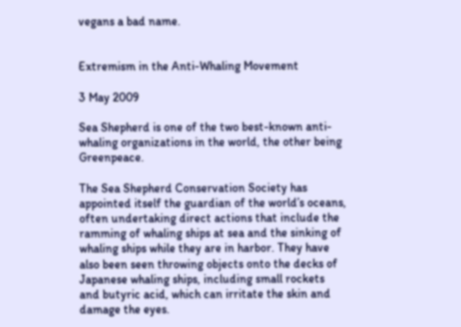vegans a bad name.


Extremism in the Anti-Whaling Movement

3 May 2009

Sea Shepherd is one of the two best-known anti-whaling organizations in the world, the other being Greenpeace.

The Sea Shepherd Conservation Society has appointed itself the guardian of the world’s oceans, often undertaking direct actions that include the ramming of whaling ships at sea and the sinking of whaling ships while they are in harbor. They have also been seen throwing objects onto the decks of Japanese whaling ships, including small rockets and butyric acid, which can irritate the skin and damage the eyes.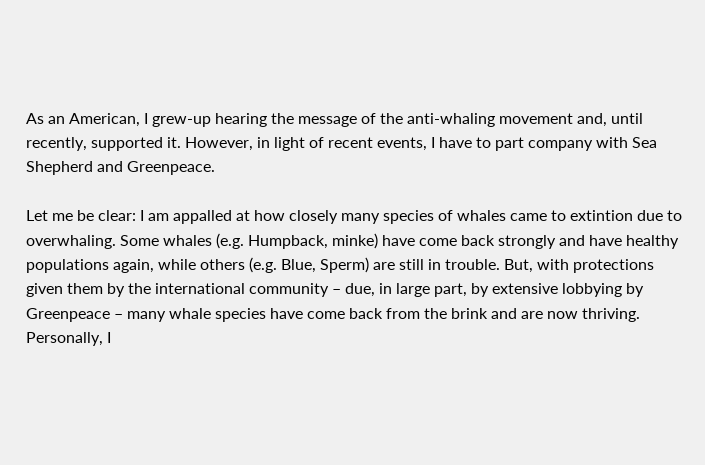As an American, I grew-up hearing the message of the anti-whaling movement and, until recently, supported it. However, in light of recent events, I have to part company with Sea Shepherd and Greenpeace.

Let me be clear: I am appalled at how closely many species of whales came to extintion due to overwhaling. Some whales (e.g. Humpback, minke) have come back strongly and have healthy populations again, while others (e.g. Blue, Sperm) are still in trouble. But, with protections given them by the international community – due, in large part, by extensive lobbying by Greenpeace – many whale species have come back from the brink and are now thriving. Personally, I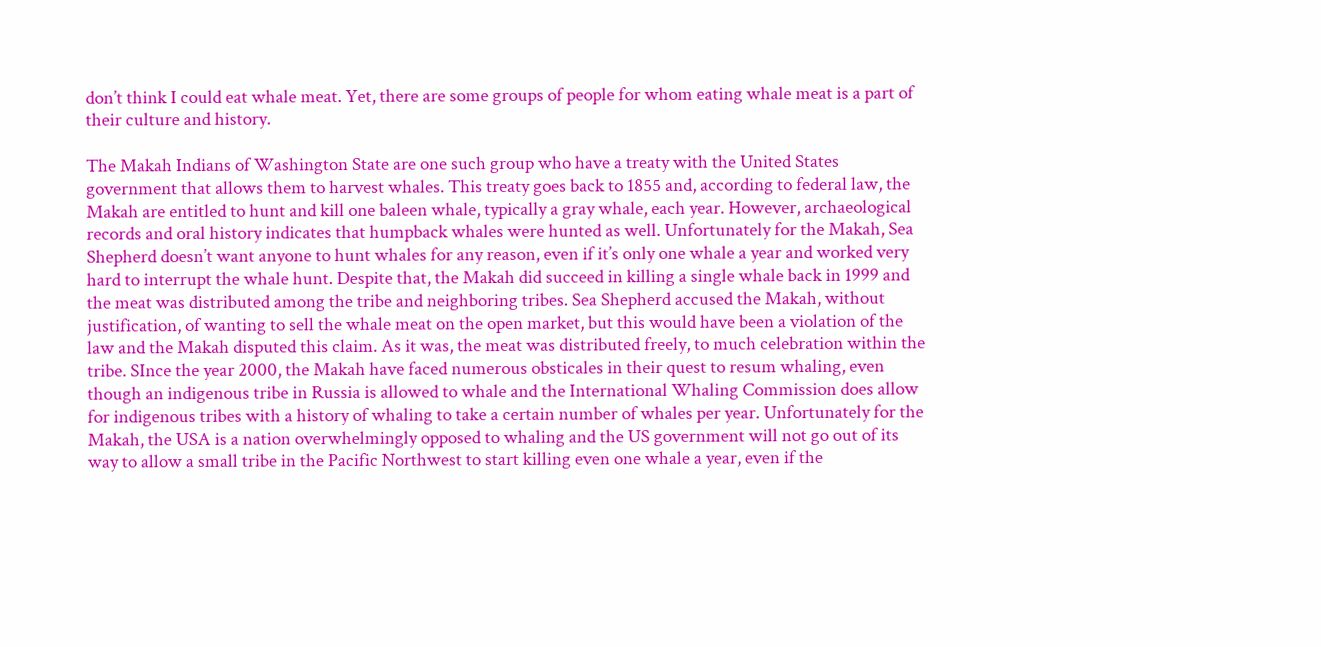don’t think I could eat whale meat. Yet, there are some groups of people for whom eating whale meat is a part of their culture and history.

The Makah Indians of Washington State are one such group who have a treaty with the United States government that allows them to harvest whales. This treaty goes back to 1855 and, according to federal law, the Makah are entitled to hunt and kill one baleen whale, typically a gray whale, each year. However, archaeological records and oral history indicates that humpback whales were hunted as well. Unfortunately for the Makah, Sea Shepherd doesn’t want anyone to hunt whales for any reason, even if it’s only one whale a year and worked very hard to interrupt the whale hunt. Despite that, the Makah did succeed in killing a single whale back in 1999 and the meat was distributed among the tribe and neighboring tribes. Sea Shepherd accused the Makah, without justification, of wanting to sell the whale meat on the open market, but this would have been a violation of the law and the Makah disputed this claim. As it was, the meat was distributed freely, to much celebration within the tribe. SInce the year 2000, the Makah have faced numerous obsticales in their quest to resum whaling, even though an indigenous tribe in Russia is allowed to whale and the International Whaling Commission does allow for indigenous tribes with a history of whaling to take a certain number of whales per year. Unfortunately for the Makah, the USA is a nation overwhelmingly opposed to whaling and the US government will not go out of its way to allow a small tribe in the Pacific Northwest to start killing even one whale a year, even if the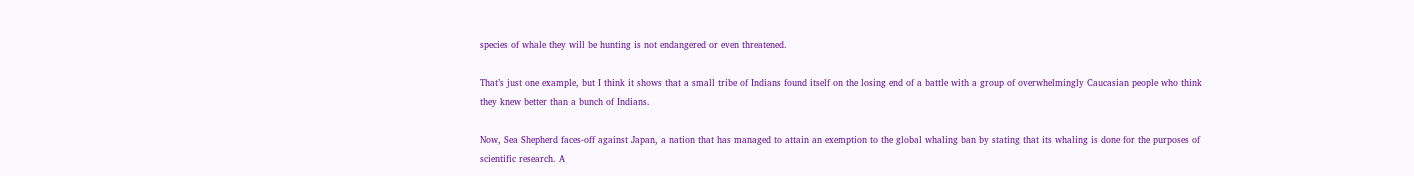species of whale they will be hunting is not endangered or even threatened.

That’s just one example, but I think it shows that a small tribe of Indians found itself on the losing end of a battle with a group of overwhelmingly Caucasian people who think they knew better than a bunch of Indians.

Now, Sea Shepherd faces-off against Japan, a nation that has managed to attain an exemption to the global whaling ban by stating that its whaling is done for the purposes of scientific research. A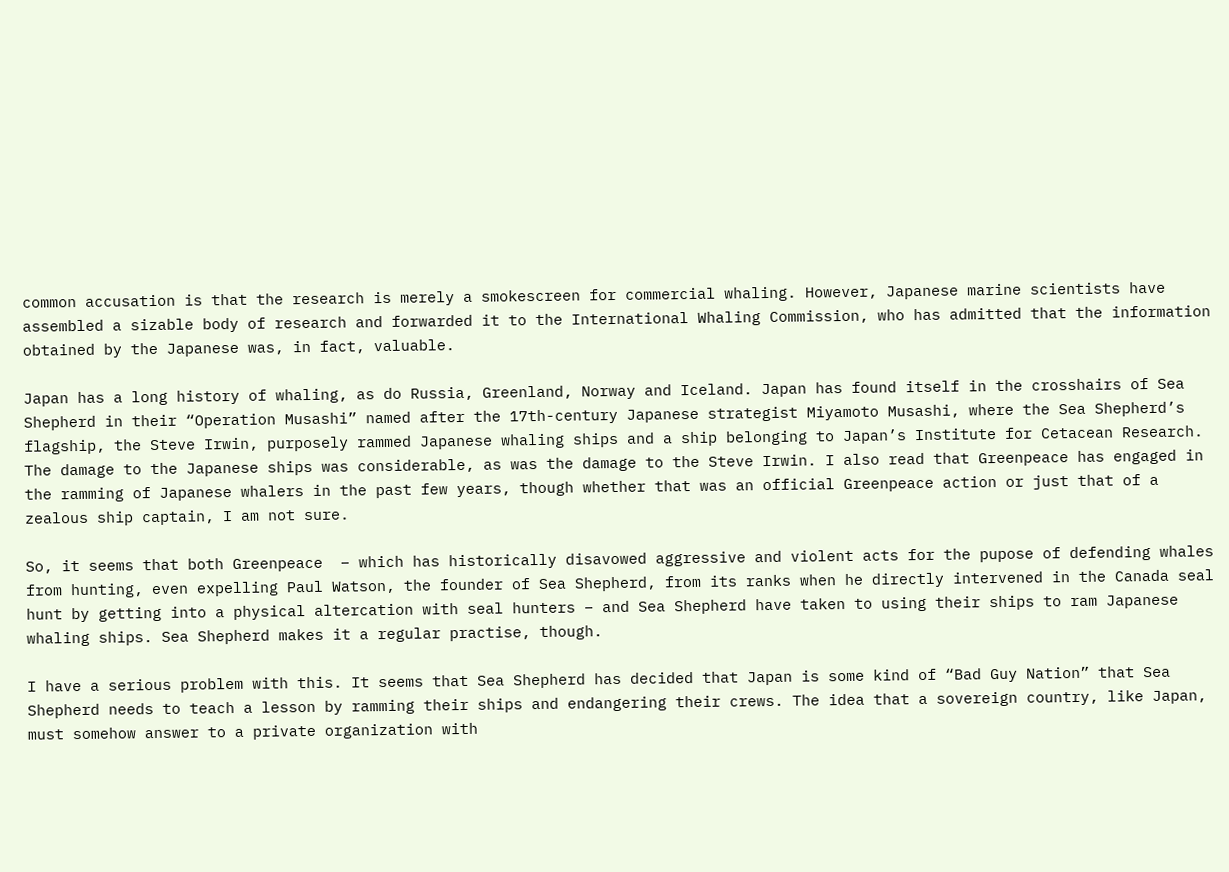common accusation is that the research is merely a smokescreen for commercial whaling. However, Japanese marine scientists have assembled a sizable body of research and forwarded it to the International Whaling Commission, who has admitted that the information obtained by the Japanese was, in fact, valuable.

Japan has a long history of whaling, as do Russia, Greenland, Norway and Iceland. Japan has found itself in the crosshairs of Sea Shepherd in their “Operation Musashi” named after the 17th-century Japanese strategist Miyamoto Musashi, where the Sea Shepherd’s flagship, the Steve Irwin, purposely rammed Japanese whaling ships and a ship belonging to Japan’s Institute for Cetacean Research. The damage to the Japanese ships was considerable, as was the damage to the Steve Irwin. I also read that Greenpeace has engaged in the ramming of Japanese whalers in the past few years, though whether that was an official Greenpeace action or just that of a zealous ship captain, I am not sure.

So, it seems that both Greenpeace  – which has historically disavowed aggressive and violent acts for the pupose of defending whales from hunting, even expelling Paul Watson, the founder of Sea Shepherd, from its ranks when he directly intervened in the Canada seal hunt by getting into a physical altercation with seal hunters – and Sea Shepherd have taken to using their ships to ram Japanese whaling ships. Sea Shepherd makes it a regular practise, though.

I have a serious problem with this. It seems that Sea Shepherd has decided that Japan is some kind of “Bad Guy Nation” that Sea Shepherd needs to teach a lesson by ramming their ships and endangering their crews. The idea that a sovereign country, like Japan, must somehow answer to a private organization with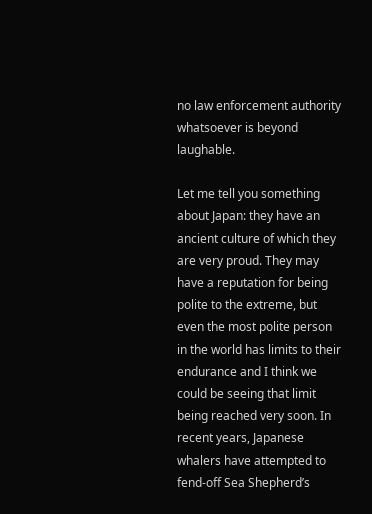no law enforcement authority whatsoever is beyond laughable.

Let me tell you something about Japan: they have an ancient culture of which they are very proud. They may have a reputation for being polite to the extreme, but even the most polite person in the world has limits to their endurance and I think we could be seeing that limit being reached very soon. In recent years, Japanese whalers have attempted to fend-off Sea Shepherd’s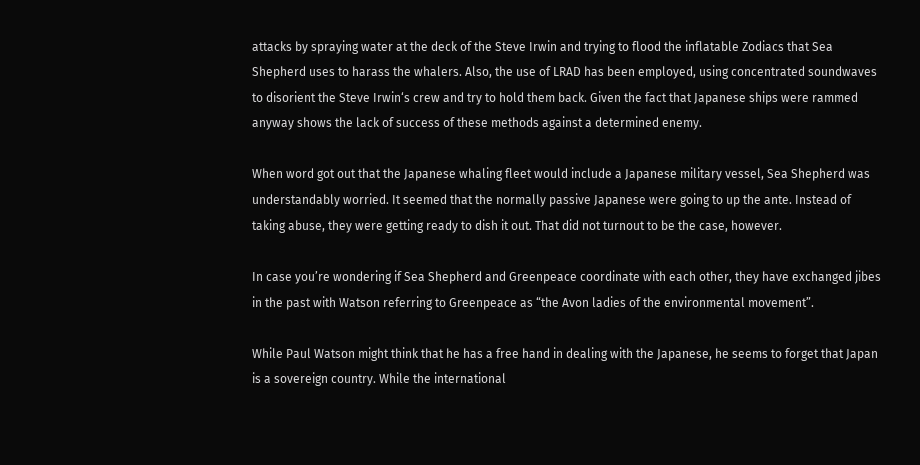attacks by spraying water at the deck of the Steve Irwin and trying to flood the inflatable Zodiacs that Sea Shepherd uses to harass the whalers. Also, the use of LRAD has been employed, using concentrated soundwaves to disorient the Steve Irwin‘s crew and try to hold them back. Given the fact that Japanese ships were rammed anyway shows the lack of success of these methods against a determined enemy.

When word got out that the Japanese whaling fleet would include a Japanese military vessel, Sea Shepherd was understandably worried. It seemed that the normally passive Japanese were going to up the ante. Instead of taking abuse, they were getting ready to dish it out. That did not turnout to be the case, however.

In case you’re wondering if Sea Shepherd and Greenpeace coordinate with each other, they have exchanged jibes in the past with Watson referring to Greenpeace as “the Avon ladies of the environmental movement”.

While Paul Watson might think that he has a free hand in dealing with the Japanese, he seems to forget that Japan is a sovereign country. While the international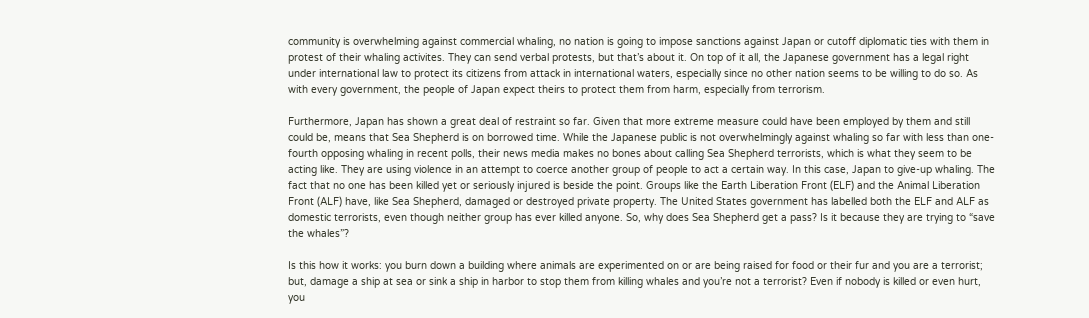community is overwhelming against commercial whaling, no nation is going to impose sanctions against Japan or cutoff diplomatic ties with them in protest of their whaling activites. They can send verbal protests, but that’s about it. On top of it all, the Japanese government has a legal right under international law to protect its citizens from attack in international waters, especially since no other nation seems to be willing to do so. As with every government, the people of Japan expect theirs to protect them from harm, especially from terrorism.

Furthermore, Japan has shown a great deal of restraint so far. Given that more extreme measure could have been employed by them and still could be, means that Sea Shepherd is on borrowed time. While the Japanese public is not overwhelmingly against whaling so far with less than one-fourth opposing whaling in recent polls, their news media makes no bones about calling Sea Shepherd terrorists, which is what they seem to be acting like. They are using violence in an attempt to coerce another group of people to act a certain way. In this case, Japan to give-up whaling. The fact that no one has been killed yet or seriously injured is beside the point. Groups like the Earth Liberation Front (ELF) and the Animal Liberation Front (ALF) have, like Sea Shepherd, damaged or destroyed private property. The United States government has labelled both the ELF and ALF as domestic terrorists, even though neither group has ever killed anyone. So, why does Sea Shepherd get a pass? Is it because they are trying to “save the whales”?

Is this how it works: you burn down a building where animals are experimented on or are being raised for food or their fur and you are a terrorist; but, damage a ship at sea or sink a ship in harbor to stop them from killing whales and you’re not a terrorist? Even if nobody is killed or even hurt, you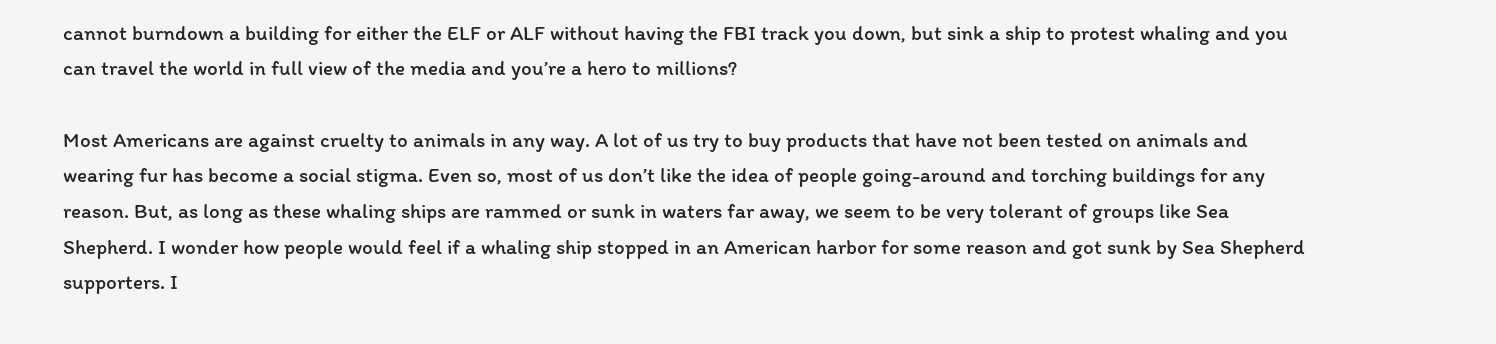cannot burndown a building for either the ELF or ALF without having the FBI track you down, but sink a ship to protest whaling and you can travel the world in full view of the media and you’re a hero to millions?

Most Americans are against cruelty to animals in any way. A lot of us try to buy products that have not been tested on animals and wearing fur has become a social stigma. Even so, most of us don’t like the idea of people going-around and torching buildings for any reason. But, as long as these whaling ships are rammed or sunk in waters far away, we seem to be very tolerant of groups like Sea Shepherd. I wonder how people would feel if a whaling ship stopped in an American harbor for some reason and got sunk by Sea Shepherd supporters. I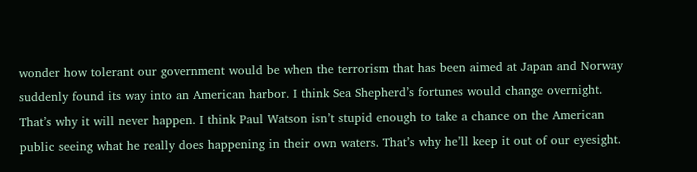wonder how tolerant our government would be when the terrorism that has been aimed at Japan and Norway suddenly found its way into an American harbor. I think Sea Shepherd’s fortunes would change overnight. That’s why it will never happen. I think Paul Watson isn’t stupid enough to take a chance on the American public seeing what he really does happening in their own waters. That’s why he’ll keep it out of our eyesight.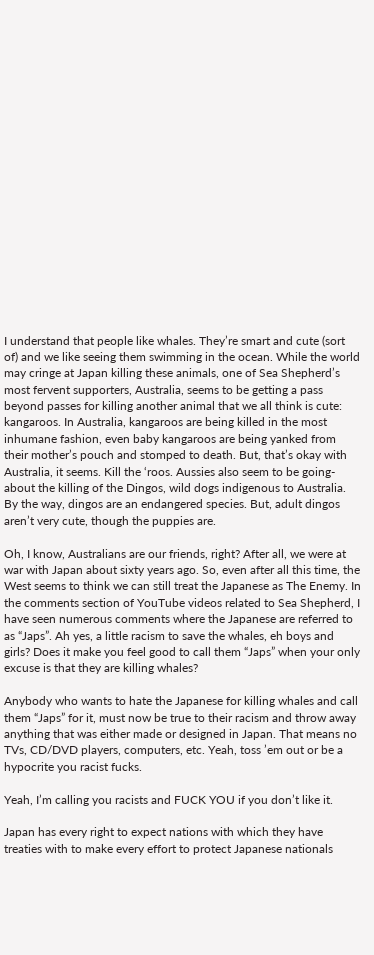I understand that people like whales. They’re smart and cute (sort of) and we like seeing them swimming in the ocean. While the world may cringe at Japan killing these animals, one of Sea Shepherd’s most fervent supporters, Australia, seems to be getting a pass beyond passes for killing another animal that we all think is cute: kangaroos. In Australia, kangaroos are being killed in the most inhumane fashion, even baby kangaroos are being yanked from their mother’s pouch and stomped to death. But, that’s okay with Australia, it seems. Kill the ‘roos. Aussies also seem to be going-about the killing of the Dingos, wild dogs indigenous to Australia. By the way, dingos are an endangered species. But, adult dingos aren’t very cute, though the puppies are.

Oh, I know, Australians are our friends, right? After all, we were at war with Japan about sixty years ago. So, even after all this time, the West seems to think we can still treat the Japanese as The Enemy. In the comments section of YouTube videos related to Sea Shepherd, I have seen numerous comments where the Japanese are referred to as “Japs”. Ah yes, a little racism to save the whales, eh boys and girls? Does it make you feel good to call them “Japs” when your only excuse is that they are killing whales?

Anybody who wants to hate the Japanese for killing whales and call them “Japs” for it, must now be true to their racism and throw away anything that was either made or designed in Japan. That means no TVs, CD/DVD players, computers, etc. Yeah, toss ’em out or be a hypocrite you racist fucks.

Yeah, I’m calling you racists and FUCK YOU if you don’t like it.

Japan has every right to expect nations with which they have treaties with to make every effort to protect Japanese nationals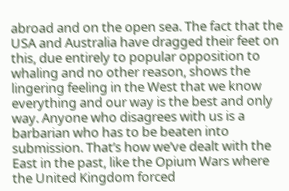abroad and on the open sea. The fact that the USA and Australia have dragged their feet on this, due entirely to popular opposition to whaling and no other reason, shows the lingering feeling in the West that we know everything and our way is the best and only way. Anyone who disagrees with us is a barbarian who has to be beaten into submission. That’s how we’ve dealt with the East in the past, like the Opium Wars where the United Kingdom forced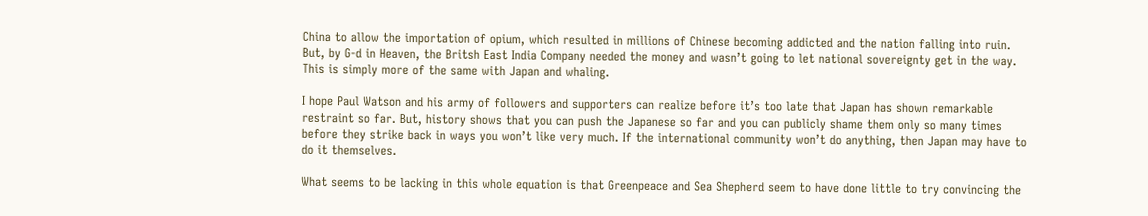China to allow the importation of opium, which resulted in millions of Chinese becoming addicted and the nation falling into ruin. But, by G-d in Heaven, the Britsh East India Company needed the money and wasn’t going to let national sovereignty get in the way. This is simply more of the same with Japan and whaling.

I hope Paul Watson and his army of followers and supporters can realize before it’s too late that Japan has shown remarkable restraint so far. But, history shows that you can push the Japanese so far and you can publicly shame them only so many times before they strike back in ways you won’t like very much. If the international community won’t do anything, then Japan may have to do it themselves.

What seems to be lacking in this whole equation is that Greenpeace and Sea Shepherd seem to have done little to try convincing the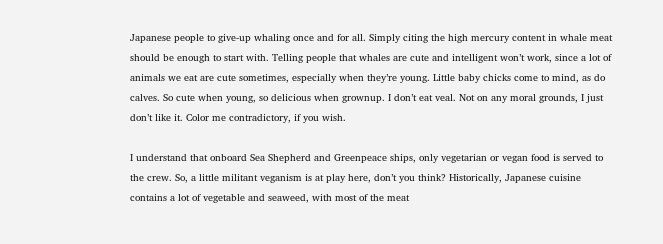Japanese people to give-up whaling once and for all. Simply citing the high mercury content in whale meat should be enough to start with. Telling people that whales are cute and intelligent won’t work, since a lot of animals we eat are cute sometimes, especially when they’re young. Little baby chicks come to mind, as do calves. So cute when young, so delicious when grownup. I don’t eat veal. Not on any moral grounds, I just don’t like it. Color me contradictory, if you wish.

I understand that onboard Sea Shepherd and Greenpeace ships, only vegetarian or vegan food is served to the crew. So, a little militant veganism is at play here, don’t you think? Historically, Japanese cuisine contains a lot of vegetable and seaweed, with most of the meat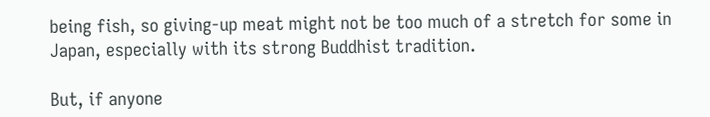being fish, so giving-up meat might not be too much of a stretch for some in Japan, especially with its strong Buddhist tradition.

But, if anyone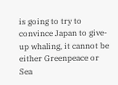is going to try to convince Japan to give-up whaling, it cannot be either Greenpeace or Sea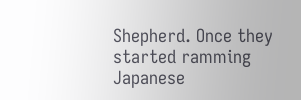Shepherd. Once they started ramming Japanese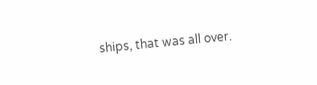ships, that was all over.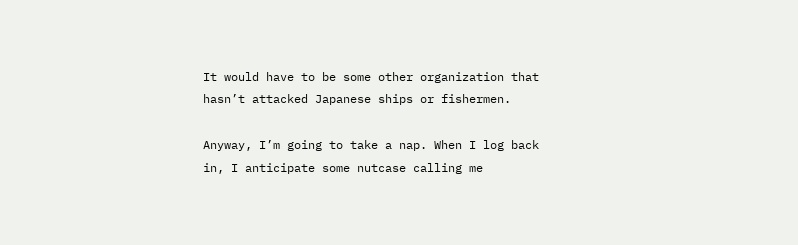It would have to be some other organization that hasn’t attacked Japanese ships or fishermen.

Anyway, I’m going to take a nap. When I log back in, I anticipate some nutcase calling me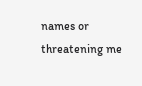names or threatening me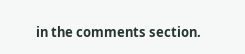in the comments section.